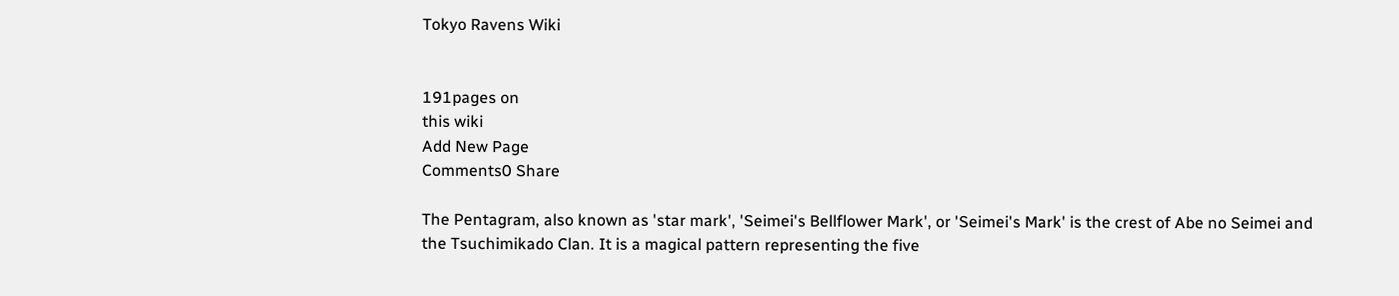Tokyo Ravens Wiki


191pages on
this wiki
Add New Page
Comments0 Share

The Pentagram, also known as 'star mark', 'Seimei's Bellflower Mark', or 'Seimei's Mark' is the crest of Abe no Seimei and the Tsuchimikado Clan. It is a magical pattern representing the five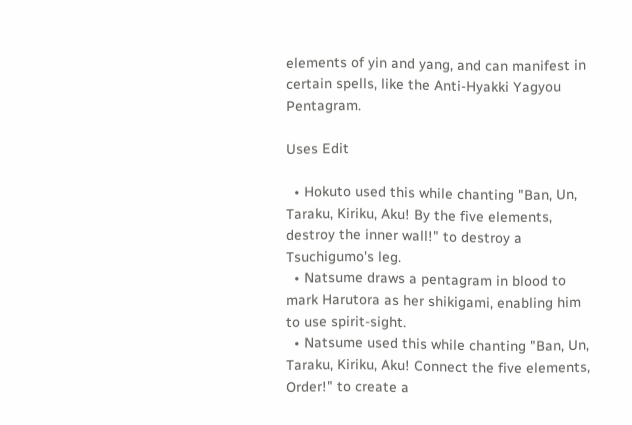elements of yin and yang, and can manifest in certain spells, like the Anti-Hyakki Yagyou Pentagram.

Uses Edit

  • Hokuto used this while chanting "Ban, Un, Taraku, Kiriku, Aku! By the five elements, destroy the inner wall!" to destroy a Tsuchigumo's leg.
  • Natsume draws a pentagram in blood to mark Harutora as her shikigami, enabling him to use spirit-sight.
  • Natsume used this while chanting "Ban, Un, Taraku, Kiriku, Aku! Connect the five elements, Order!" to create a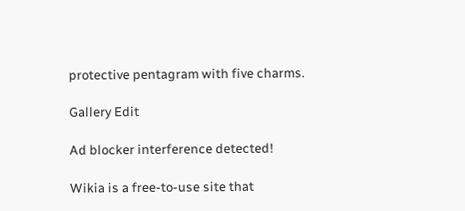protective pentagram with five charms.

Gallery Edit

Ad blocker interference detected!

Wikia is a free-to-use site that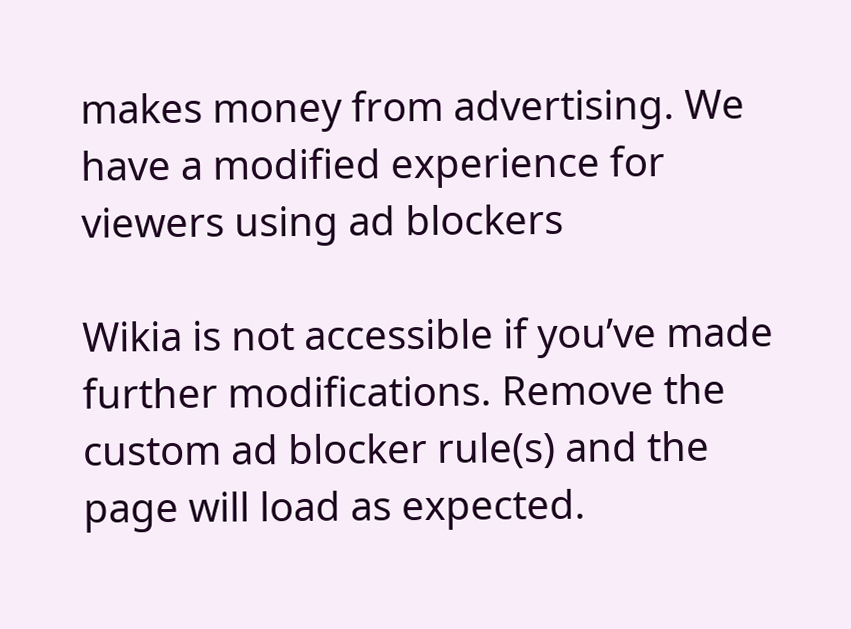makes money from advertising. We have a modified experience for viewers using ad blockers

Wikia is not accessible if you’ve made further modifications. Remove the custom ad blocker rule(s) and the page will load as expected.